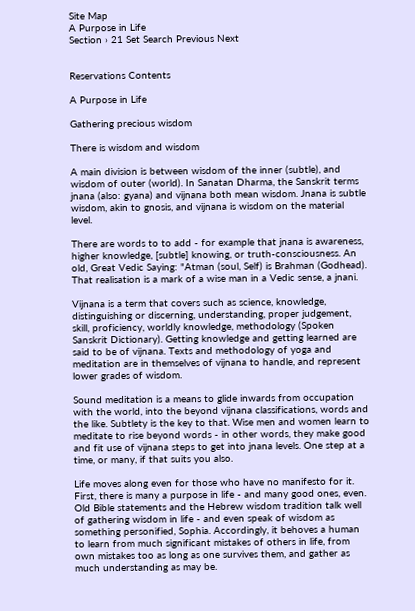Site Map
A Purpose in Life
Section › 21 Set Search Previous Next


Reservations Contents

A Purpose in Life

Gathering precious wisdom

There is wisdom and wisdom

A main division is between wisdom of the inner (subtle), and wisdom of outer (world). In Sanatan Dharma, the Sanskrit terms jnana (also: gyana) and vijnana both mean wisdom. Jnana is subtle wisdom, akin to gnosis, and vijnana is wisdom on the material level.

There are words to to add - for example that jnana is awareness, higher knowledge, [subtle] knowing, or truth-consciousness. An old, Great Vedic Saying: "Atman (soul, Self) is Brahman (Godhead). That realisation is a mark of a wise man in a Vedic sense, a jnani.

Vijnana is a term that covers such as science, knowledge, distinguishing or discerning, understanding, proper judgement, skill, proficiency, worldly knowledge, methodology (Spoken Sanskrit Dictionary). Getting knowledge and getting learned are said to be of vijnana. Texts and methodology of yoga and meditation are in themselves of vijnana to handle, and represent lower grades of wisdom.

Sound meditation is a means to glide inwards from occupation with the world, into the beyond vijnana classifications, words and the like. Subtlety is the key to that. Wise men and women learn to meditate to rise beyond words - in other words, they make good and fit use of vijnana steps to get into jnana levels. One step at a time, or many, if that suits you also.

Life moves along even for those who have no manifesto for it. First, there is many a purpose in life - and many good ones, even. Old Bible statements and the Hebrew wisdom tradition talk well of gathering wisdom in life - and even speak of wisdom as something personified, Sophia. Accordingly, it behoves a human to learn from much significant mistakes of others in life, from own mistakes too as long as one survives them, and gather as much understanding as may be.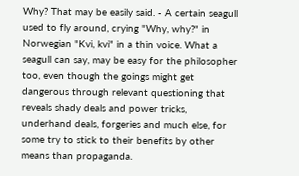Why? That may be easily said. - A certain seagull used to fly around, crying "Why, why?" in Norwegian "Kvi, kvi" in a thin voice. What a seagull can say, may be easy for the philosopher too, even though the goings might get dangerous through relevant questioning that reveals shady deals and power tricks, underhand deals, forgeries and much else, for some try to stick to their benefits by other means than propaganda.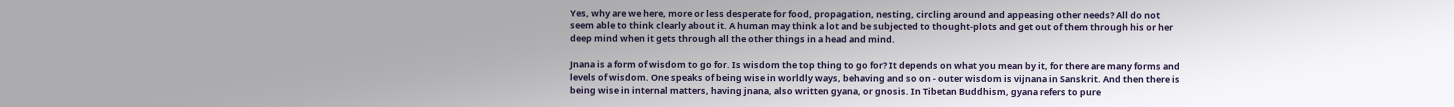Yes, why are we here, more or less desperate for food, propagation, nesting, circling around and appeasing other needs? All do not seem able to think clearly about it. A human may think a lot and be subjected to thought-plots and get out of them through his or her deep mind when it gets through all the other things in a head and mind.

Jnana is a form of wisdom to go for. Is wisdom the top thing to go for? It depends on what you mean by it, for there are many forms and levels of wisdom. One speaks of being wise in worldly ways, behaving and so on - outer wisdom is vijnana in Sanskrit. And then there is being wise in internal matters, having jnana, also written gyana, or gnosis. In Tibetan Buddhism, gyana refers to pure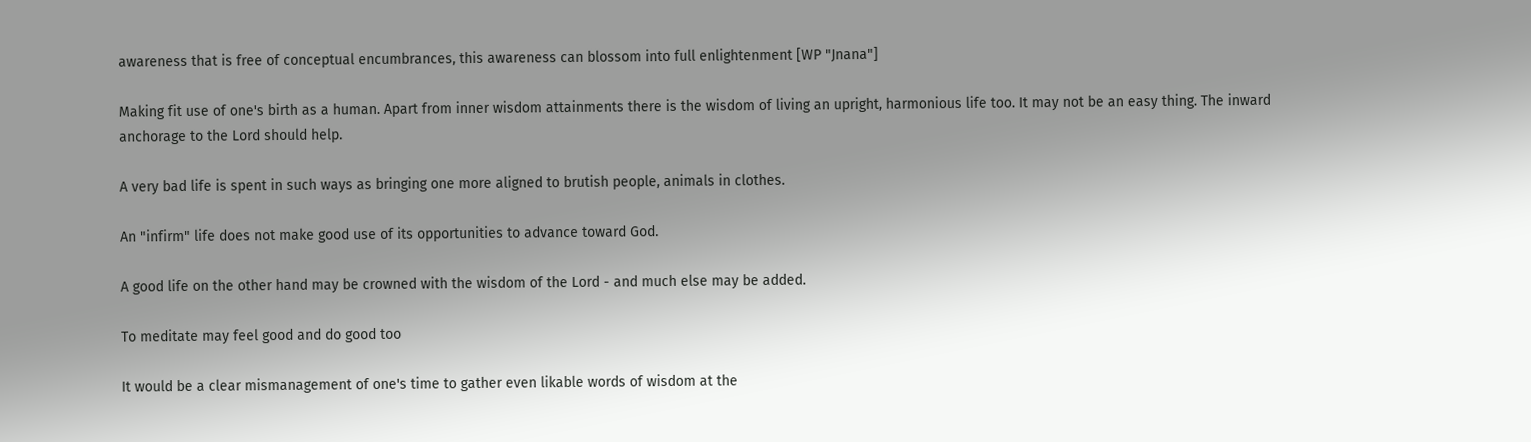awareness that is free of conceptual encumbrances, this awareness can blossom into full enlightenment [WP "Jnana"]

Making fit use of one's birth as a human. Apart from inner wisdom attainments there is the wisdom of living an upright, harmonious life too. It may not be an easy thing. The inward anchorage to the Lord should help.

A very bad life is spent in such ways as bringing one more aligned to brutish people, animals in clothes.

An "infirm" life does not make good use of its opportunities to advance toward God.

A good life on the other hand may be crowned with the wisdom of the Lord - and much else may be added.

To meditate may feel good and do good too

It would be a clear mismanagement of one's time to gather even likable words of wisdom at the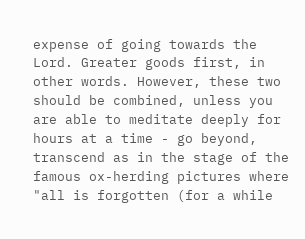expense of going towards the Lord. Greater goods first, in other words. However, these two should be combined, unless you are able to meditate deeply for hours at a time - go beyond, transcend as in the stage of the famous ox-herding pictures where "all is forgotten (for a while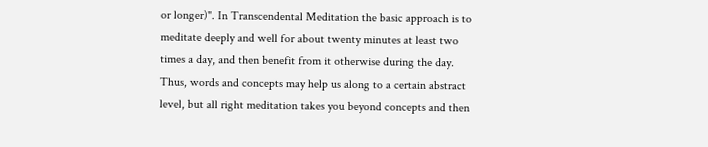or longer)". In Transcendental Meditation the basic approach is to meditate deeply and well for about twenty minutes at least two times a day, and then benefit from it otherwise during the day. Thus, words and concepts may help us along to a certain abstract level, but all right meditation takes you beyond concepts and then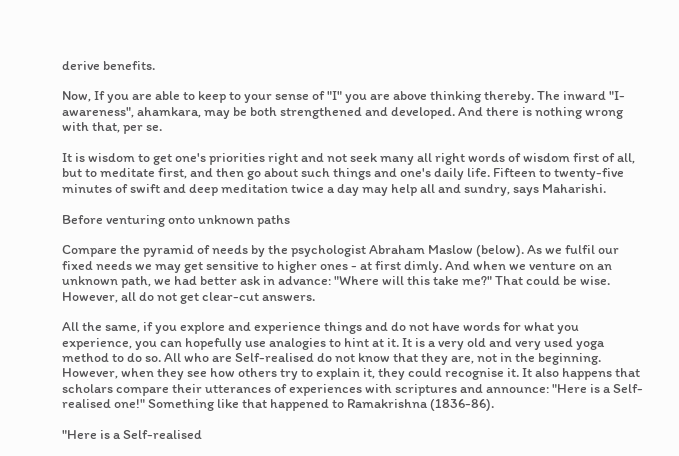derive benefits.

Now, If you are able to keep to your sense of "I" you are above thinking thereby. The inward "I-awareness", ahamkara, may be both strengthened and developed. And there is nothing wrong with that, per se.

It is wisdom to get one's priorities right and not seek many all right words of wisdom first of all, but to meditate first, and then go about such things and one's daily life. Fifteen to twenty-five minutes of swift and deep meditation twice a day may help all and sundry, says Maharishi.

Before venturing onto unknown paths

Compare the pyramid of needs by the psychologist Abraham Maslow (below). As we fulfil our fixed needs we may get sensitive to higher ones - at first dimly. And when we venture on an unknown path, we had better ask in advance: "Where will this take me?" That could be wise. However, all do not get clear-cut answers.

All the same, if you explore and experience things and do not have words for what you experience, you can hopefully use analogies to hint at it. It is a very old and very used yoga method to do so. All who are Self-realised do not know that they are, not in the beginning. However, when they see how others try to explain it, they could recognise it. It also happens that scholars compare their utterances of experiences with scriptures and announce: "Here is a Self-realised one!" Something like that happened to Ramakrishna (1836-86).

"Here is a Self-realised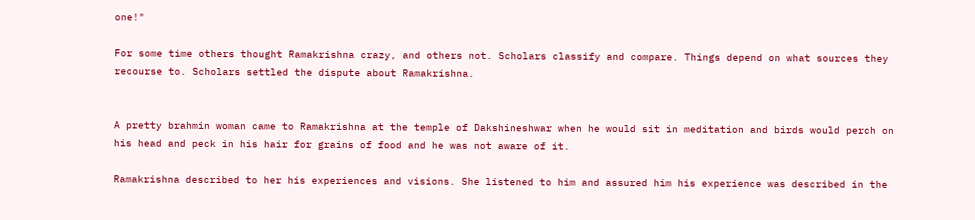one!"

For some time others thought Ramakrishna crazy, and others not. Scholars classify and compare. Things depend on what sources they recourse to. Scholars settled the dispute about Ramakrishna.


A pretty brahmin woman came to Ramakrishna at the temple of Dakshineshwar when he would sit in meditation and birds would perch on his head and peck in his hair for grains of food and he was not aware of it.

Ramakrishna described to her his experiences and visions. She listened to him and assured him his experience was described in the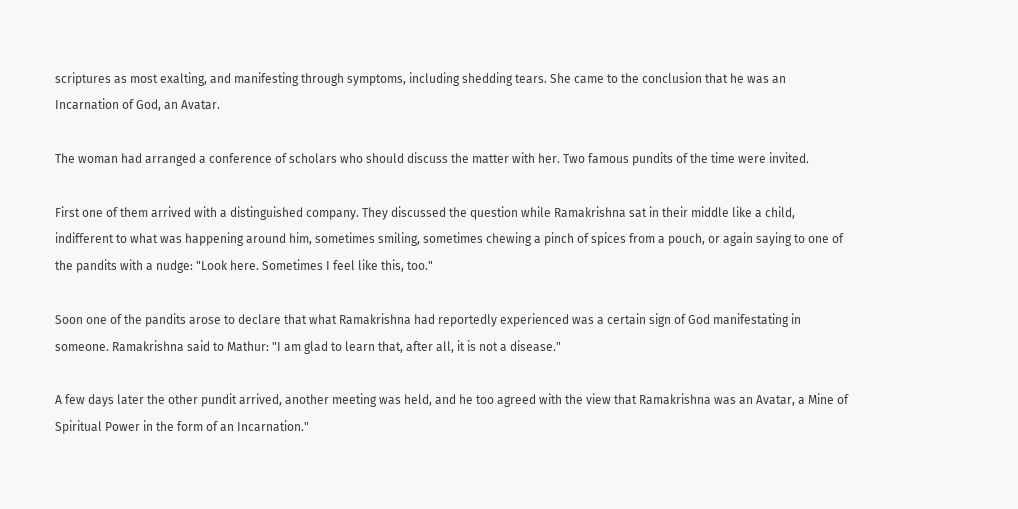scriptures as most exalting, and manifesting through symptoms, including shedding tears. She came to the conclusion that he was an Incarnation of God, an Avatar.

The woman had arranged a conference of scholars who should discuss the matter with her. Two famous pundits of the time were invited.

First one of them arrived with a distinguished company. They discussed the question while Ramakrishna sat in their middle like a child, indifferent to what was happening around him, sometimes smiling, sometimes chewing a pinch of spices from a pouch, or again saying to one of the pandits with a nudge: "Look here. Sometimes I feel like this, too."

Soon one of the pandits arose to declare that what Ramakrishna had reportedly experienced was a certain sign of God manifestating in someone. Ramakrishna said to Mathur: "I am glad to learn that, after all, it is not a disease."

A few days later the other pundit arrived, another meeting was held, and he too agreed with the view that Ramakrishna was an Avatar, a Mine of Spiritual Power in the form of an Incarnation."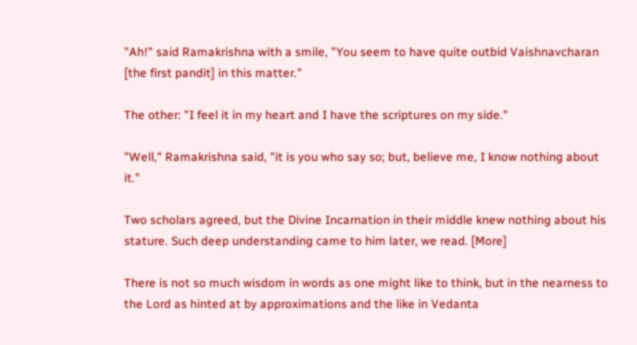"Ah!" said Ramakrishna with a smile, "You seem to have quite outbid Vaishnavcharan [the first pandit] in this matter."

The other: "I feel it in my heart and I have the scriptures on my side."

"Well," Ramakrishna said, "it is you who say so; but, believe me, I know nothing about it."

Two scholars agreed, but the Divine Incarnation in their middle knew nothing about his stature. Such deep understanding came to him later, we read. [More]

There is not so much wisdom in words as one might like to think, but in the nearness to the Lord as hinted at by approximations and the like in Vedanta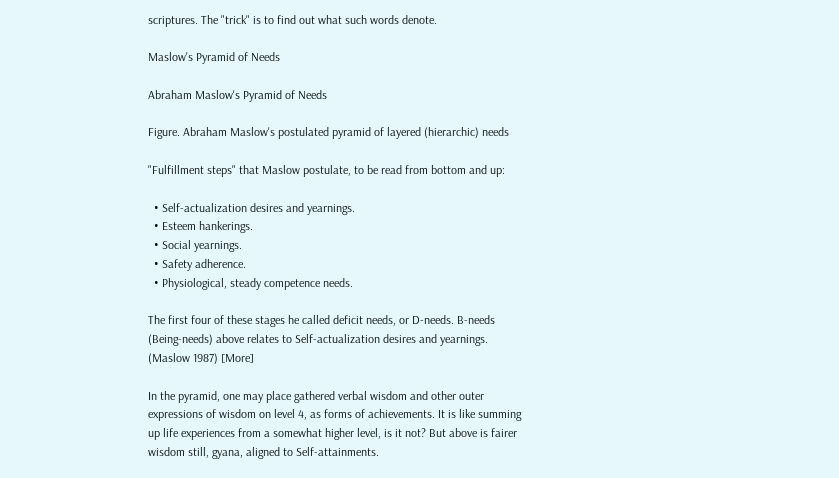scriptures. The "trick" is to find out what such words denote.

Maslow's Pyramid of Needs

Abraham Maslow's Pyramid of Needs

Figure. Abraham Maslow's postulated pyramid of layered (hierarchic) needs

"Fulfillment steps" that Maslow postulate, to be read from bottom and up:

  • Self-actualization desires and yearnings.
  • Esteem hankerings.
  • Social yearnings.
  • Safety adherence.
  • Physiological, steady competence needs.

The first four of these stages he called deficit needs, or D-needs. B-needs (Being-needs) above relates to Self-actualization desires and yearnings. (Maslow 1987) [More]

In the pyramid, one may place gathered verbal wisdom and other outer expressions of wisdom on level 4, as forms of achievements. It is like summing up life experiences from a somewhat higher level, is it not? But above is fairer wisdom still, gyana, aligned to Self-attainments.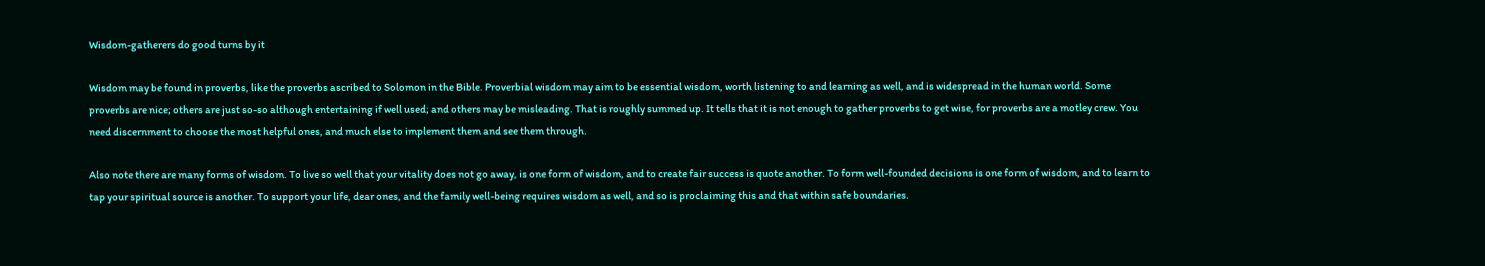Wisdom-gatherers do good turns by it

Wisdom may be found in proverbs, like the proverbs ascribed to Solomon in the Bible. Proverbial wisdom may aim to be essential wisdom, worth listening to and learning as well, and is widespread in the human world. Some proverbs are nice; others are just so-so although entertaining if well used; and others may be misleading. That is roughly summed up. It tells that it is not enough to gather proverbs to get wise, for proverbs are a motley crew. You need discernment to choose the most helpful ones, and much else to implement them and see them through.

Also note there are many forms of wisdom. To live so well that your vitality does not go away, is one form of wisdom, and to create fair success is quote another. To form well-founded decisions is one form of wisdom, and to learn to tap your spiritual source is another. To support your life, dear ones, and the family well-being requires wisdom as well, and so is proclaiming this and that within safe boundaries.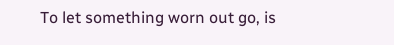To let something worn out go, is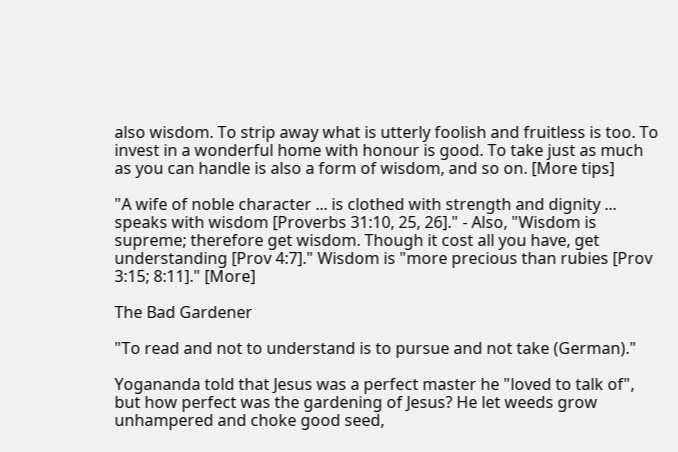also wisdom. To strip away what is utterly foolish and fruitless is too. To invest in a wonderful home with honour is good. To take just as much as you can handle is also a form of wisdom, and so on. [More tips]

"A wife of noble character ... is clothed with strength and dignity ... speaks with wisdom [Proverbs 31:10, 25, 26]." - Also, "Wisdom is supreme; therefore get wisdom. Though it cost all you have, get understanding [Prov 4:7]." Wisdom is "more precious than rubies [Prov 3:15; 8:11]." [More]

The Bad Gardener

"To read and not to understand is to pursue and not take (German)."

Yogananda told that Jesus was a perfect master he "loved to talk of", but how perfect was the gardening of Jesus? He let weeds grow unhampered and choke good seed,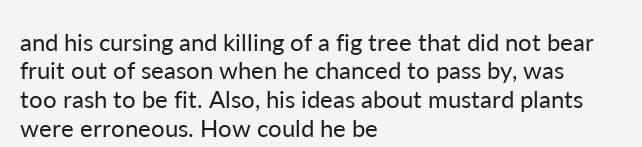and his cursing and killing of a fig tree that did not bear fruit out of season when he chanced to pass by, was too rash to be fit. Also, his ideas about mustard plants were erroneous. How could he be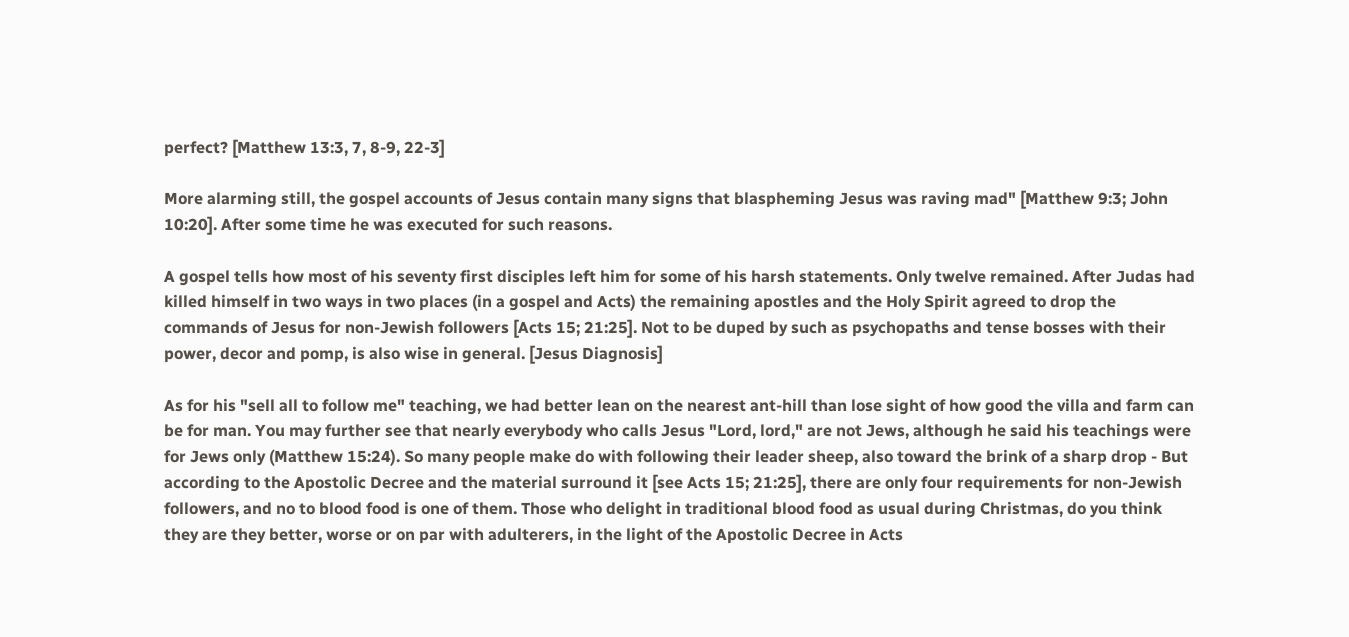perfect? [Matthew 13:3, 7, 8-9, 22-3]

More alarming still, the gospel accounts of Jesus contain many signs that blaspheming Jesus was raving mad" [Matthew 9:3; John 10:20]. After some time he was executed for such reasons.

A gospel tells how most of his seventy first disciples left him for some of his harsh statements. Only twelve remained. After Judas had killed himself in two ways in two places (in a gospel and Acts) the remaining apostles and the Holy Spirit agreed to drop the commands of Jesus for non-Jewish followers [Acts 15; 21:25]. Not to be duped by such as psychopaths and tense bosses with their power, decor and pomp, is also wise in general. [Jesus Diagnosis]

As for his "sell all to follow me" teaching, we had better lean on the nearest ant-hill than lose sight of how good the villa and farm can be for man. You may further see that nearly everybody who calls Jesus "Lord, lord," are not Jews, although he said his teachings were for Jews only (Matthew 15:24). So many people make do with following their leader sheep, also toward the brink of a sharp drop - But according to the Apostolic Decree and the material surround it [see Acts 15; 21:25], there are only four requirements for non-Jewish followers, and no to blood food is one of them. Those who delight in traditional blood food as usual during Christmas, do you think they are they better, worse or on par with adulterers, in the light of the Apostolic Decree in Acts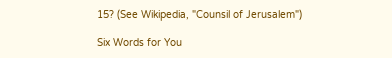15? (See Wikipedia, "Counsil of Jerusalem")

Six Words for You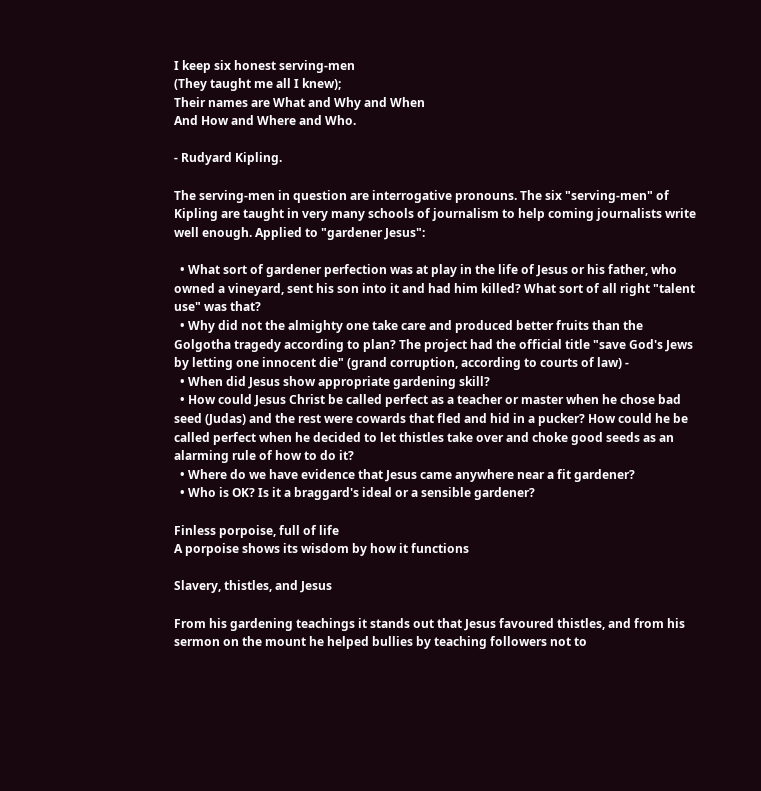I keep six honest serving-men
(They taught me all I knew);
Their names are What and Why and When
And How and Where and Who.

- Rudyard Kipling.

The serving-men in question are interrogative pronouns. The six "serving-men" of Kipling are taught in very many schools of journalism to help coming journalists write well enough. Applied to "gardener Jesus":

  • What sort of gardener perfection was at play in the life of Jesus or his father, who owned a vineyard, sent his son into it and had him killed? What sort of all right "talent use" was that?
  • Why did not the almighty one take care and produced better fruits than the Golgotha tragedy according to plan? The project had the official title "save God's Jews by letting one innocent die" (grand corruption, according to courts of law) -
  • When did Jesus show appropriate gardening skill?
  • How could Jesus Christ be called perfect as a teacher or master when he chose bad seed (Judas) and the rest were cowards that fled and hid in a pucker? How could he be called perfect when he decided to let thistles take over and choke good seeds as an alarming rule of how to do it?
  • Where do we have evidence that Jesus came anywhere near a fit gardener?
  • Who is OK? Is it a braggard's ideal or a sensible gardener?

Finless porpoise, full of life
A porpoise shows its wisdom by how it functions

Slavery, thistles, and Jesus

From his gardening teachings it stands out that Jesus favoured thistles, and from his sermon on the mount he helped bullies by teaching followers not to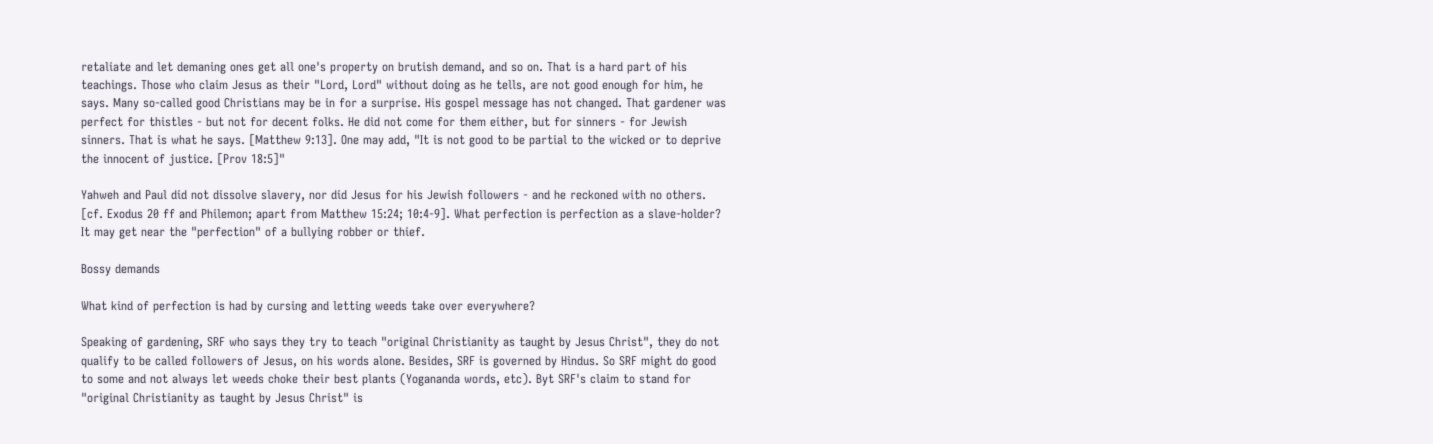retaliate and let demaning ones get all one's property on brutish demand, and so on. That is a hard part of his teachings. Those who claim Jesus as their "Lord, Lord" without doing as he tells, are not good enough for him, he says. Many so-called good Christians may be in for a surprise. His gospel message has not changed. That gardener was perfect for thistles - but not for decent folks. He did not come for them either, but for sinners - for Jewish sinners. That is what he says. [Matthew 9:13]. One may add, "It is not good to be partial to the wicked or to deprive the innocent of justice. [Prov 18:5]"

Yahweh and Paul did not dissolve slavery, nor did Jesus for his Jewish followers - and he reckoned with no others. [cf. Exodus 20 ff and Philemon; apart from Matthew 15:24; 10:4-9]. What perfection is perfection as a slave-holder? It may get near the "perfection" of a bullying robber or thief.

Bossy demands

What kind of perfection is had by cursing and letting weeds take over everywhere?

Speaking of gardening, SRF who says they try to teach "original Christianity as taught by Jesus Christ", they do not qualify to be called followers of Jesus, on his words alone. Besides, SRF is governed by Hindus. So SRF might do good to some and not always let weeds choke their best plants (Yogananda words, etc). Byt SRF's claim to stand for "original Christianity as taught by Jesus Christ" is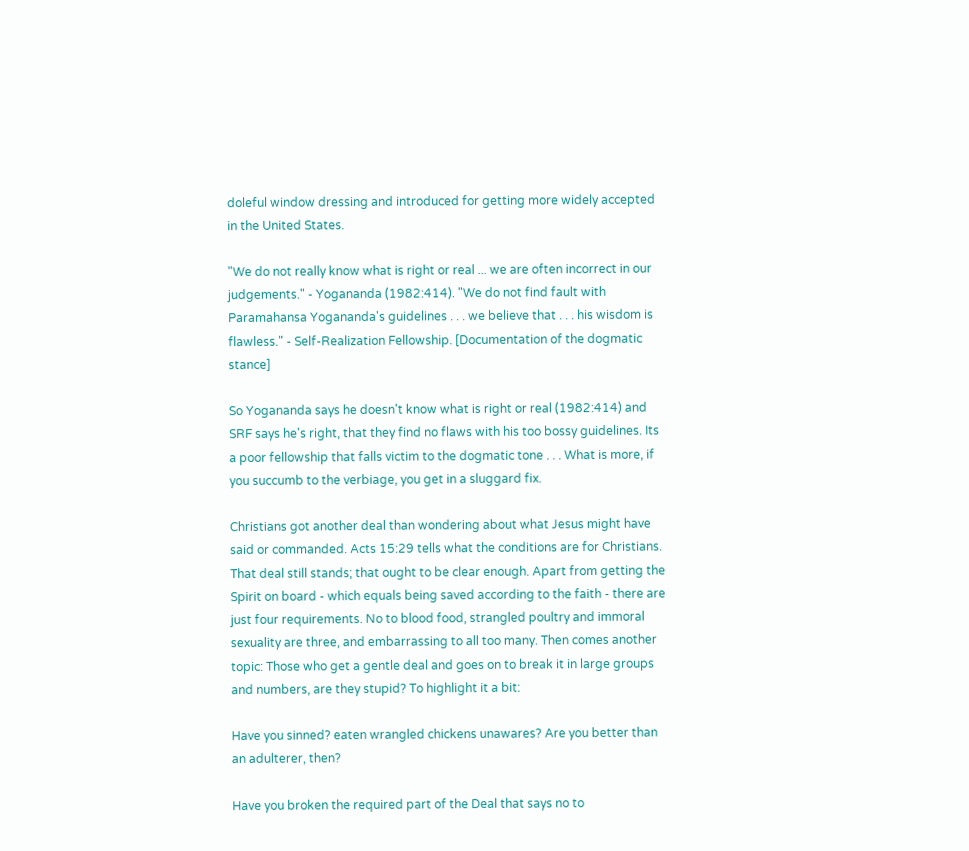doleful window dressing and introduced for getting more widely accepted in the United States.

"We do not really know what is right or real ... we are often incorrect in our judgements." - Yogananda (1982:414). "We do not find fault with Paramahansa Yogananda's guidelines . . . we believe that . . . his wisdom is flawless." - Self-Realization Fellowship. [Documentation of the dogmatic stance]

So Yogananda says he doesn't know what is right or real (1982:414) and SRF says he's right, that they find no flaws with his too bossy guidelines. Its a poor fellowship that falls victim to the dogmatic tone . . . What is more, if you succumb to the verbiage, you get in a sluggard fix.

Christians got another deal than wondering about what Jesus might have said or commanded. Acts 15:29 tells what the conditions are for Christians. That deal still stands; that ought to be clear enough. Apart from getting the Spirit on board - which equals being saved according to the faith - there are just four requirements. No to blood food, strangled poultry and immoral sexuality are three, and embarrassing to all too many. Then comes another topic: Those who get a gentle deal and goes on to break it in large groups and numbers, are they stupid? To highlight it a bit:

Have you sinned? eaten wrangled chickens unawares? Are you better than an adulterer, then?

Have you broken the required part of the Deal that says no to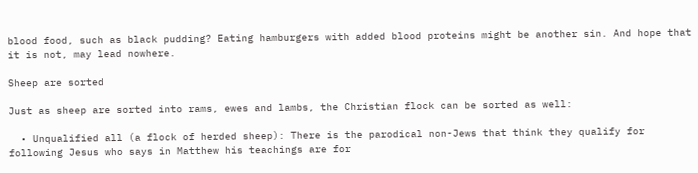blood food, such as black pudding? Eating hamburgers with added blood proteins might be another sin. And hope that it is not, may lead nowhere.

Sheep are sorted

Just as sheep are sorted into rams, ewes and lambs, the Christian flock can be sorted as well:

  • Unqualified all (a flock of herded sheep): There is the parodical non-Jews that think they qualify for following Jesus who says in Matthew his teachings are for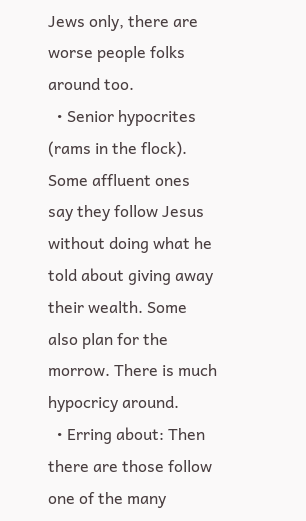Jews only, there are worse people folks around too.
  • Senior hypocrites (rams in the flock). Some affluent ones say they follow Jesus without doing what he told about giving away their wealth. Some also plan for the morrow. There is much hypocricy around.
  • Erring about: Then there are those follow one of the many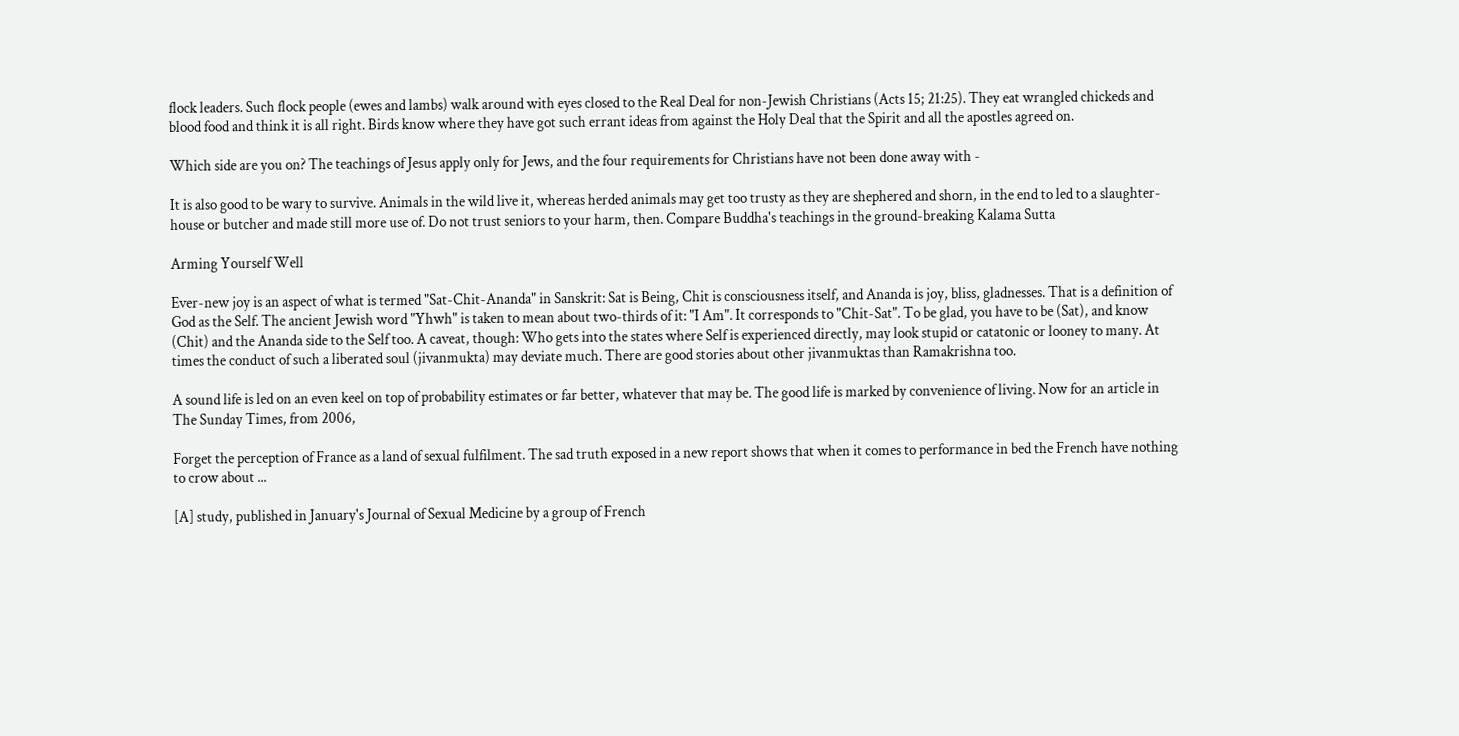flock leaders. Such flock people (ewes and lambs) walk around with eyes closed to the Real Deal for non-Jewish Christians (Acts 15; 21:25). They eat wrangled chickeds and blood food and think it is all right. Birds know where they have got such errant ideas from against the Holy Deal that the Spirit and all the apostles agreed on.

Which side are you on? The teachings of Jesus apply only for Jews, and the four requirements for Christians have not been done away with -

It is also good to be wary to survive. Animals in the wild live it, whereas herded animals may get too trusty as they are shephered and shorn, in the end to led to a slaughter-house or butcher and made still more use of. Do not trust seniors to your harm, then. Compare Buddha's teachings in the ground-breaking Kalama Sutta

Arming Yourself Well

Ever-new joy is an aspect of what is termed "Sat-Chit-Ananda" in Sanskrit: Sat is Being, Chit is consciousness itself, and Ananda is joy, bliss, gladnesses. That is a definition of God as the Self. The ancient Jewish word "Yhwh" is taken to mean about two-thirds of it: "I Am". It corresponds to "Chit-Sat". To be glad, you have to be (Sat), and know (Chit) and the Ananda side to the Self too. A caveat, though: Who gets into the states where Self is experienced directly, may look stupid or catatonic or looney to many. At times the conduct of such a liberated soul (jivanmukta) may deviate much. There are good stories about other jivanmuktas than Ramakrishna too.

A sound life is led on an even keel on top of probability estimates or far better, whatever that may be. The good life is marked by convenience of living. Now for an article in The Sunday Times, from 2006,

Forget the perception of France as a land of sexual fulfilment. The sad truth exposed in a new report shows that when it comes to performance in bed the French have nothing to crow about ...

[A] study, published in January's Journal of Sexual Medicine by a group of French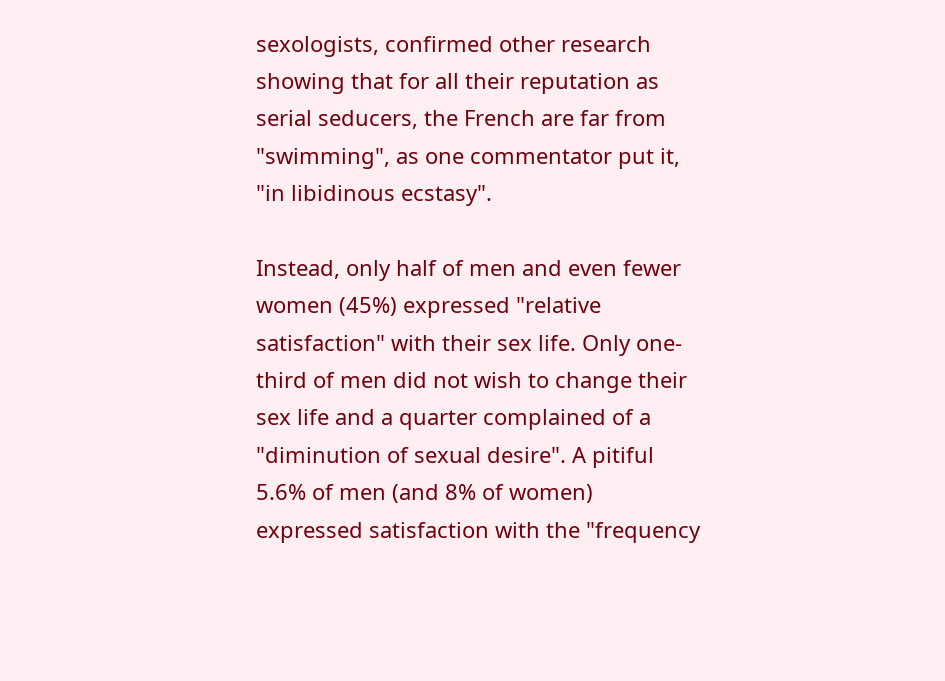sexologists, confirmed other research showing that for all their reputation as serial seducers, the French are far from "swimming", as one commentator put it, "in libidinous ecstasy".

Instead, only half of men and even fewer women (45%) expressed "relative satisfaction" with their sex life. Only one-third of men did not wish to change their sex life and a quarter complained of a "diminution of sexual desire". A pitiful 5.6% of men (and 8% of women) expressed satisfaction with the "frequency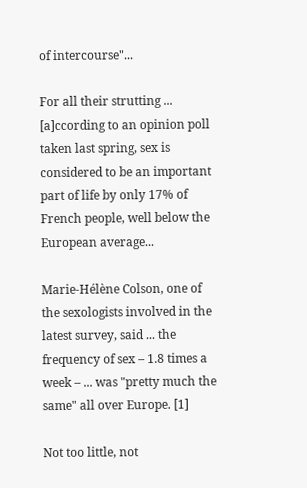of intercourse"...

For all their strutting ... [a]ccording to an opinion poll taken last spring, sex is considered to be an important part of life by only 17% of French people, well below the European average...

Marie-Hélène Colson, one of the sexologists involved in the latest survey, said ... the frequency of sex – 1.8 times a week – ... was "pretty much the same" all over Europe. [1]

Not too little, not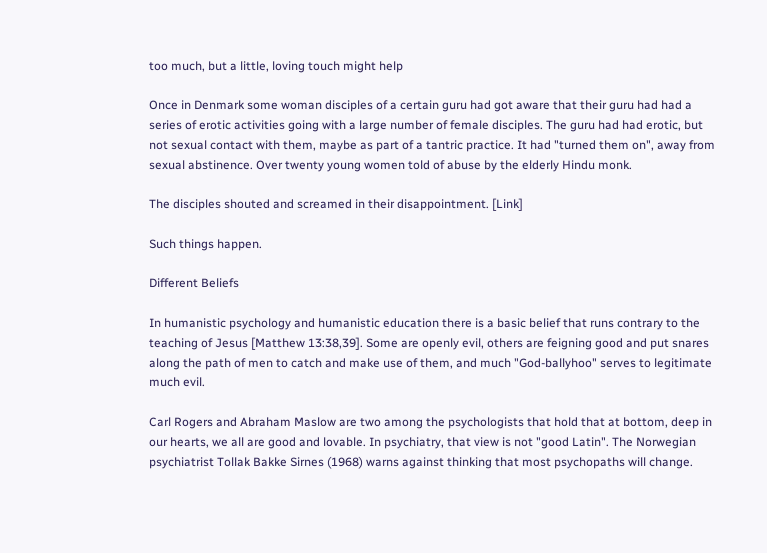too much, but a little, loving touch might help

Once in Denmark some woman disciples of a certain guru had got aware that their guru had had a series of erotic activities going with a large number of female disciples. The guru had had erotic, but not sexual contact with them, maybe as part of a tantric practice. It had "turned them on", away from sexual abstinence. Over twenty young women told of abuse by the elderly Hindu monk.

The disciples shouted and screamed in their disappointment. [Link]

Such things happen.

Different Beliefs

In humanistic psychology and humanistic education there is a basic belief that runs contrary to the teaching of Jesus [Matthew 13:38,39]. Some are openly evil, others are feigning good and put snares along the path of men to catch and make use of them, and much "God-ballyhoo" serves to legitimate much evil.

Carl Rogers and Abraham Maslow are two among the psychologists that hold that at bottom, deep in our hearts, we all are good and lovable. In psychiatry, that view is not "good Latin". The Norwegian psychiatrist Tollak Bakke Sirnes (1968) warns against thinking that most psychopaths will change.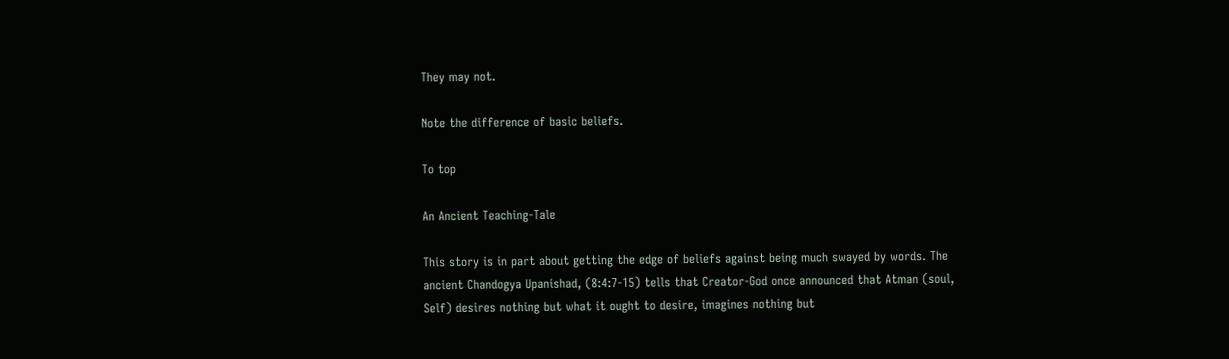They may not.

Note the difference of basic beliefs.

To top

An Ancient Teaching-Tale

This story is in part about getting the edge of beliefs against being much swayed by words. The ancient Chandogya Upanishad, (8:4:7-15) tells that Creator-God once announced that Atman (soul, Self) desires nothing but what it ought to desire, imagines nothing but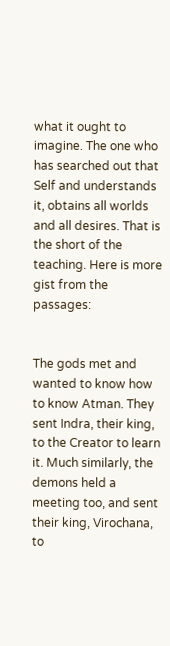what it ought to imagine. The one who has searched out that Self and understands it, obtains all worlds and all desires. That is the short of the teaching. Here is more gist from the passages:


The gods met and wanted to know how to know Atman. They sent Indra, their king, to the Creator to learn it. Much similarly, the demons held a meeting too, and sent their king, Virochana, to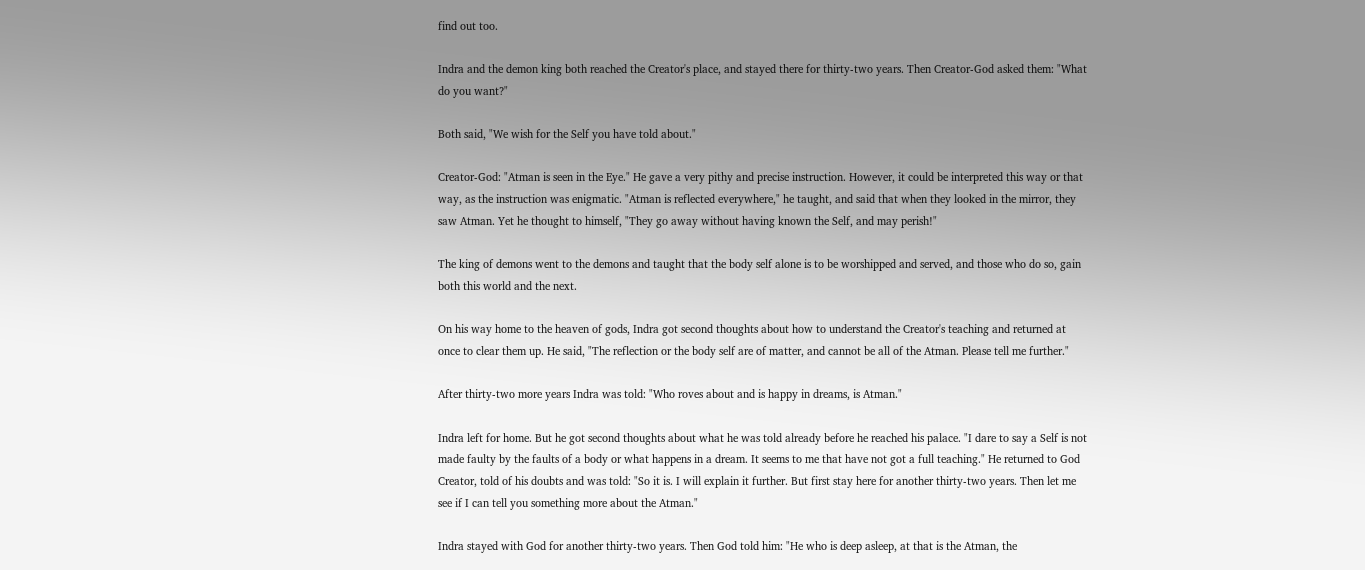find out too.

Indra and the demon king both reached the Creator's place, and stayed there for thirty-two years. Then Creator-God asked them: "What do you want?"

Both said, "We wish for the Self you have told about."

Creator-God: "Atman is seen in the Eye." He gave a very pithy and precise instruction. However, it could be interpreted this way or that way, as the instruction was enigmatic. "Atman is reflected everywhere," he taught, and said that when they looked in the mirror, they saw Atman. Yet he thought to himself, "They go away without having known the Self, and may perish!"

The king of demons went to the demons and taught that the body self alone is to be worshipped and served, and those who do so, gain both this world and the next.

On his way home to the heaven of gods, Indra got second thoughts about how to understand the Creator's teaching and returned at once to clear them up. He said, "The reflection or the body self are of matter, and cannot be all of the Atman. Please tell me further."

After thirty-two more years Indra was told: "Who roves about and is happy in dreams, is Atman."

Indra left for home. But he got second thoughts about what he was told already before he reached his palace. "I dare to say a Self is not made faulty by the faults of a body or what happens in a dream. It seems to me that have not got a full teaching." He returned to God Creator, told of his doubts and was told: "So it is. I will explain it further. But first stay here for another thirty-two years. Then let me see if I can tell you something more about the Atman."

Indra stayed with God for another thirty-two years. Then God told him: "He who is deep asleep, at that is the Atman, the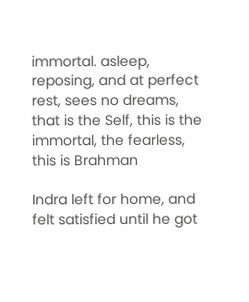immortal. asleep, reposing, and at perfect rest, sees no dreams, that is the Self, this is the immortal, the fearless, this is Brahman

Indra left for home, and felt satisfied until he got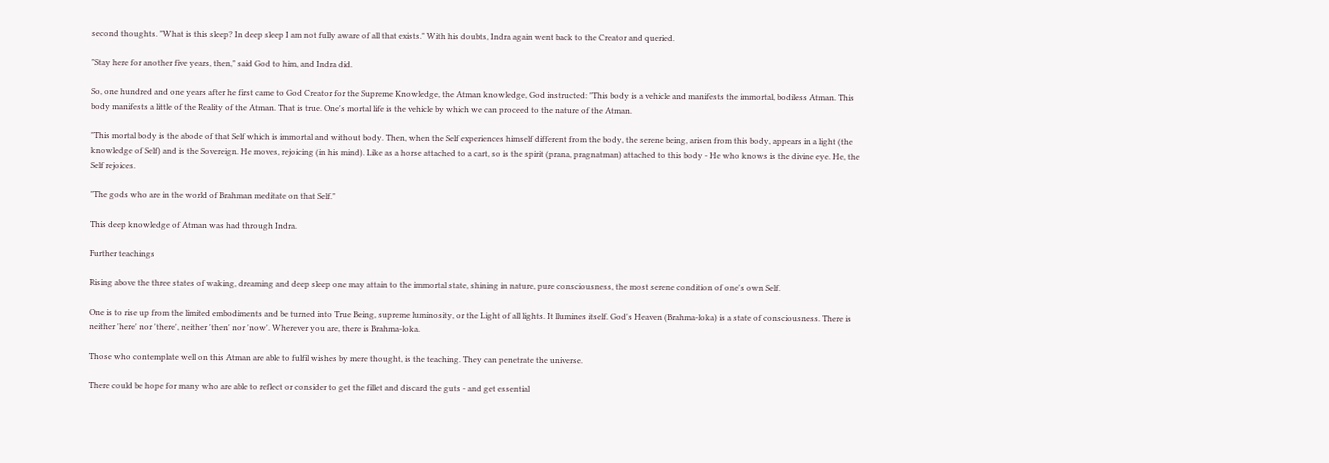second thoughts. "What is this sleep? In deep sleep I am not fully aware of all that exists." With his doubts, Indra again went back to the Creator and queried.

"Stay here for another five years, then," said God to him, and Indra did.

So, one hundred and one years after he first came to God Creator for the Supreme Knowledge, the Atman knowledge, God instructed: "This body is a vehicle and manifests the immortal, bodiless Atman. This body manifests a little of the Reality of the Atman. That is true. One's mortal life is the vehicle by which we can proceed to the nature of the Atman.

"This mortal body is the abode of that Self which is immortal and without body. Then, when the Self experiences himself different from the body, the serene being, arisen from this body, appears in a light (the knowledge of Self) and is the Sovereign. He moves, rejoicing (in his mind). Like as a horse attached to a cart, so is the spirit (prana, pragnatman) attached to this body - He who knows is the divine eye. He, the Self rejoices.

"The gods who are in the world of Brahman meditate on that Self."

This deep knowledge of Atman was had through Indra.

Further teachings

Rising above the three states of waking, dreaming and deep sleep one may attain to the immortal state, shining in nature, pure consciousness, the most serene condition of one's own Self.

One is to rise up from the limited embodiments and be turned into True Being, supreme luminosity, or the Light of all lights. It llumines itself. God's Heaven (Brahma-loka) is a state of consciousness. There is neither 'here' nor 'there', neither 'then' nor 'now'. Wherever you are, there is Brahma-loka.

Those who contemplate well on this Atman are able to fulfil wishes by mere thought, is the teaching. They can penetrate the universe.

There could be hope for many who are able to reflect or consider to get the fillet and discard the guts - and get essential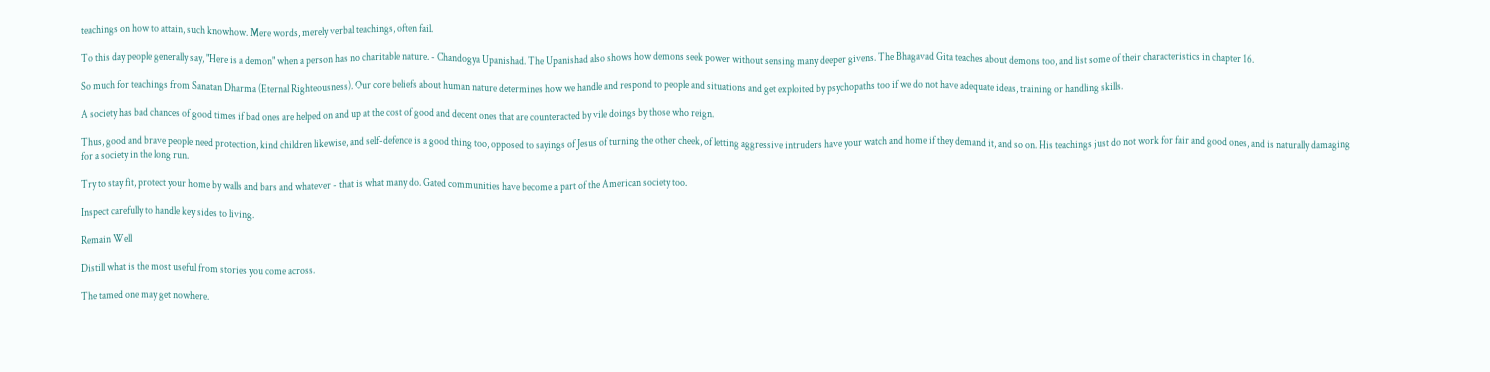teachings on how to attain, such knowhow. Mere words, merely verbal teachings, often fail.

To this day people generally say, "Here is a demon" when a person has no charitable nature. - Chandogya Upanishad. The Upanishad also shows how demons seek power without sensing many deeper givens. The Bhagavad Gita teaches about demons too, and list some of their characteristics in chapter 16.

So much for teachings from Sanatan Dharma (Eternal Righteousness). Our core beliefs about human nature determines how we handle and respond to people and situations and get exploited by psychopaths too if we do not have adequate ideas, training or handling skills.

A society has bad chances of good times if bad ones are helped on and up at the cost of good and decent ones that are counteracted by vile doings by those who reign.

Thus, good and brave people need protection, kind children likewise, and self-defence is a good thing too, opposed to sayings of Jesus of turning the other cheek, of letting aggressive intruders have your watch and home if they demand it, and so on. His teachings just do not work for fair and good ones, and is naturally damaging for a society in the long run.

Try to stay fit, protect your home by walls and bars and whatever - that is what many do. Gated communities have become a part of the American society too.

Inspect carefully to handle key sides to living.

Remain Well

Distill what is the most useful from stories you come across.

The tamed one may get nowhere.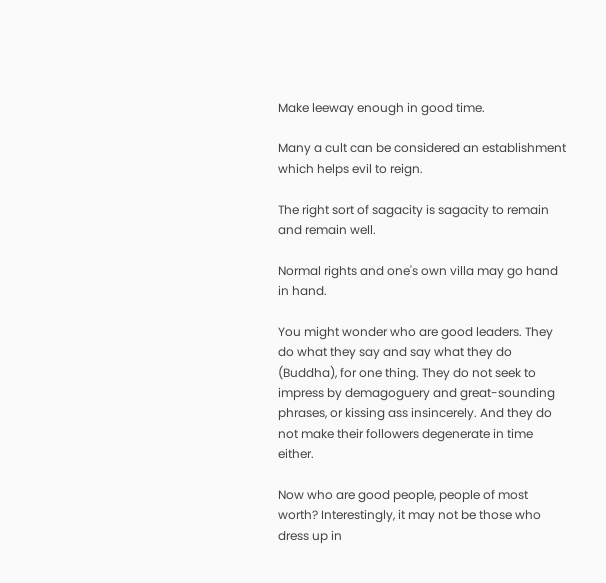Make leeway enough in good time.

Many a cult can be considered an establishment which helps evil to reign.

The right sort of sagacity is sagacity to remain and remain well.

Normal rights and one's own villa may go hand in hand.

You might wonder who are good leaders. They do what they say and say what they do (Buddha), for one thing. They do not seek to impress by demagoguery and great-sounding phrases, or kissing ass insincerely. And they do not make their followers degenerate in time either.

Now who are good people, people of most worth? Interestingly, it may not be those who dress up in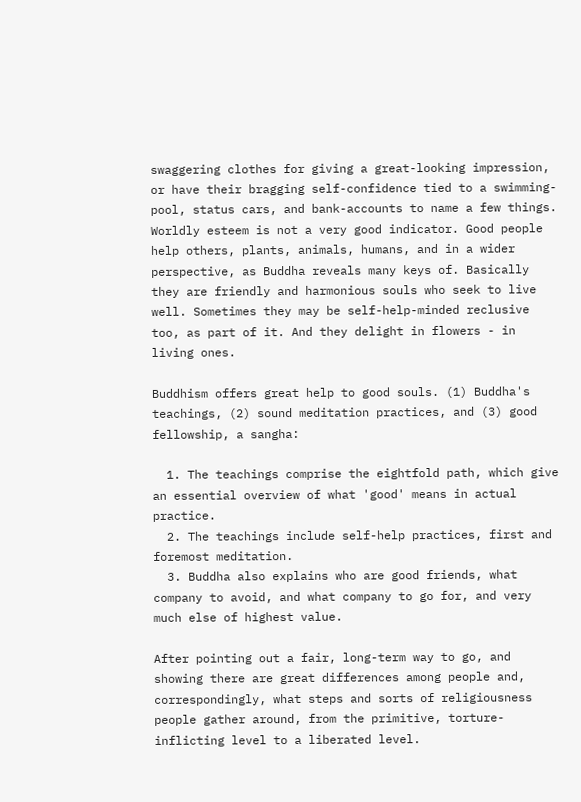swaggering clothes for giving a great-looking impression, or have their bragging self-confidence tied to a swimming-pool, status cars, and bank-accounts to name a few things. Worldly esteem is not a very good indicator. Good people help others, plants, animals, humans, and in a wider perspective, as Buddha reveals many keys of. Basically they are friendly and harmonious souls who seek to live well. Sometimes they may be self-help-minded reclusive too, as part of it. And they delight in flowers - in living ones.

Buddhism offers great help to good souls. (1) Buddha's teachings, (2) sound meditation practices, and (3) good fellowship, a sangha:

  1. The teachings comprise the eightfold path, which give an essential overview of what 'good' means in actual practice.
  2. The teachings include self-help practices, first and foremost meditation.
  3. Buddha also explains who are good friends, what company to avoid, and what company to go for, and very much else of highest value.

After pointing out a fair, long-term way to go, and showing there are great differences among people and, correspondingly, what steps and sorts of religiousness people gather around, from the primitive, torture-inflicting level to a liberated level.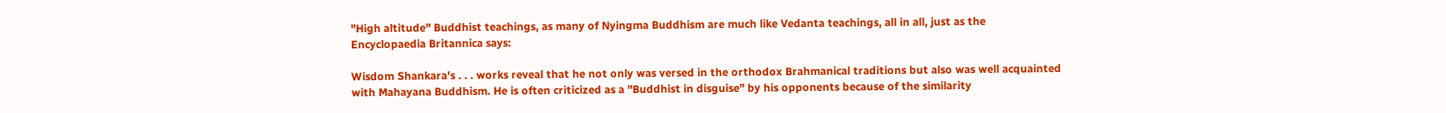"High altitude" Buddhist teachings, as many of Nyingma Buddhism are much like Vedanta teachings, all in all, just as the Encyclopaedia Britannica says:

Wisdom Shankara's . . . works reveal that he not only was versed in the orthodox Brahmanical traditions but also was well acquainted with Mahayana Buddhism. He is often criticized as a "Buddhist in disguise" by his opponents because of the similarity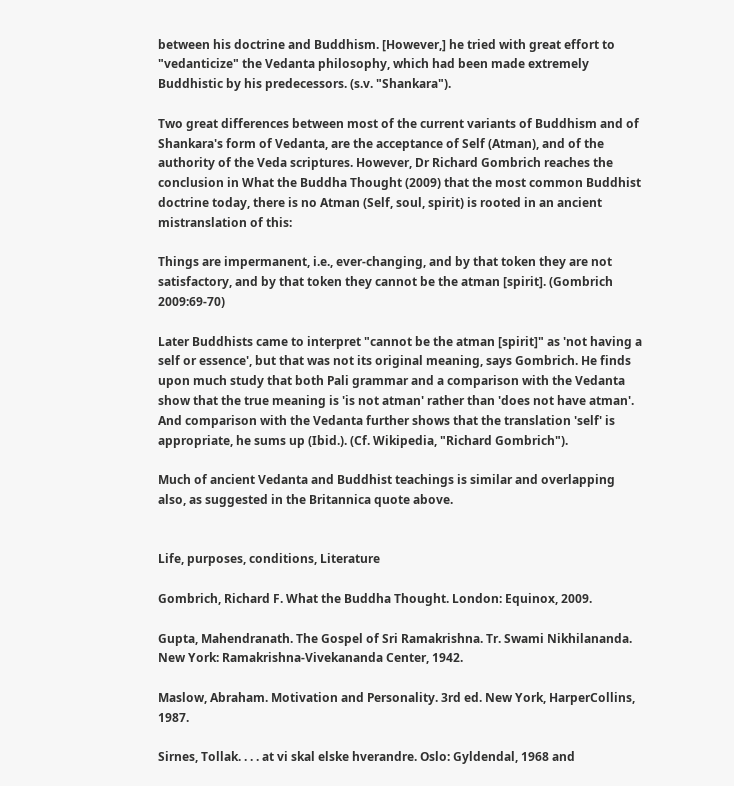between his doctrine and Buddhism. [However,] he tried with great effort to "vedanticize" the Vedanta philosophy, which had been made extremely Buddhistic by his predecessors. (s.v. "Shankara").

Two great differences between most of the current variants of Buddhism and of Shankara's form of Vedanta, are the acceptance of Self (Atman), and of the authority of the Veda scriptures. However, Dr Richard Gombrich reaches the conclusion in What the Buddha Thought (2009) that the most common Buddhist doctrine today, there is no Atman (Self, soul, spirit) is rooted in an ancient mistranslation of this:

Things are impermanent, i.e., ever-changing, and by that token they are not satisfactory, and by that token they cannot be the atman [spirit]. (Gombrich 2009:69-70)

Later Buddhists came to interpret "cannot be the atman [spirit]" as 'not having a self or essence', but that was not its original meaning, says Gombrich. He finds upon much study that both Pali grammar and a comparison with the Vedanta show that the true meaning is 'is not atman' rather than 'does not have atman'. And comparison with the Vedanta further shows that the translation 'self' is appropriate, he sums up (Ibid.). (Cf. Wikipedia, "Richard Gombrich").

Much of ancient Vedanta and Buddhist teachings is similar and overlapping also, as suggested in the Britannica quote above.


Life, purposes, conditions, Literature

Gombrich, Richard F. What the Buddha Thought. London: Equinox, 2009.

Gupta, Mahendranath. The Gospel of Sri Ramakrishna. Tr. Swami Nikhilananda. New York: Ramakrishna-Vivekananda Center, 1942.

Maslow, Abraham. Motivation and Personality. 3rd ed. New York, HarperCollins, 1987.

Sirnes, Tollak. . . . at vi skal elske hverandre. Oslo: Gyldendal, 1968 and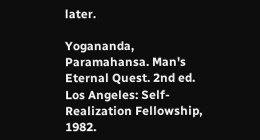later.

Yogananda, Paramahansa. Man's Eternal Quest. 2nd ed. Los Angeles: Self-Realization Fellowship, 1982.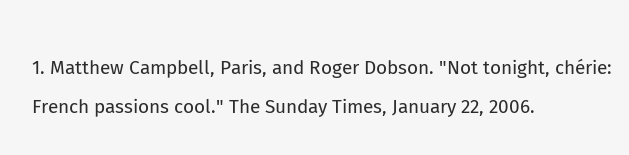1. Matthew Campbell, Paris, and Roger Dobson. "Not tonight, chérie: French passions cool." The Sunday Times, January 22, 2006.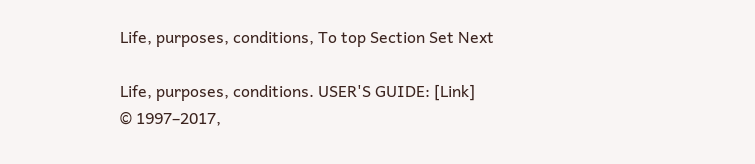Life, purposes, conditions, To top Section Set Next

Life, purposes, conditions. USER'S GUIDE: [Link]
© 1997–2017,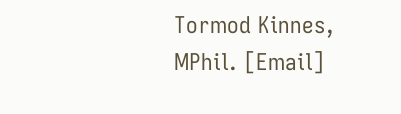Tormod Kinnes, MPhil. [Email]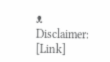ᴥ  Disclaimer: [Link]